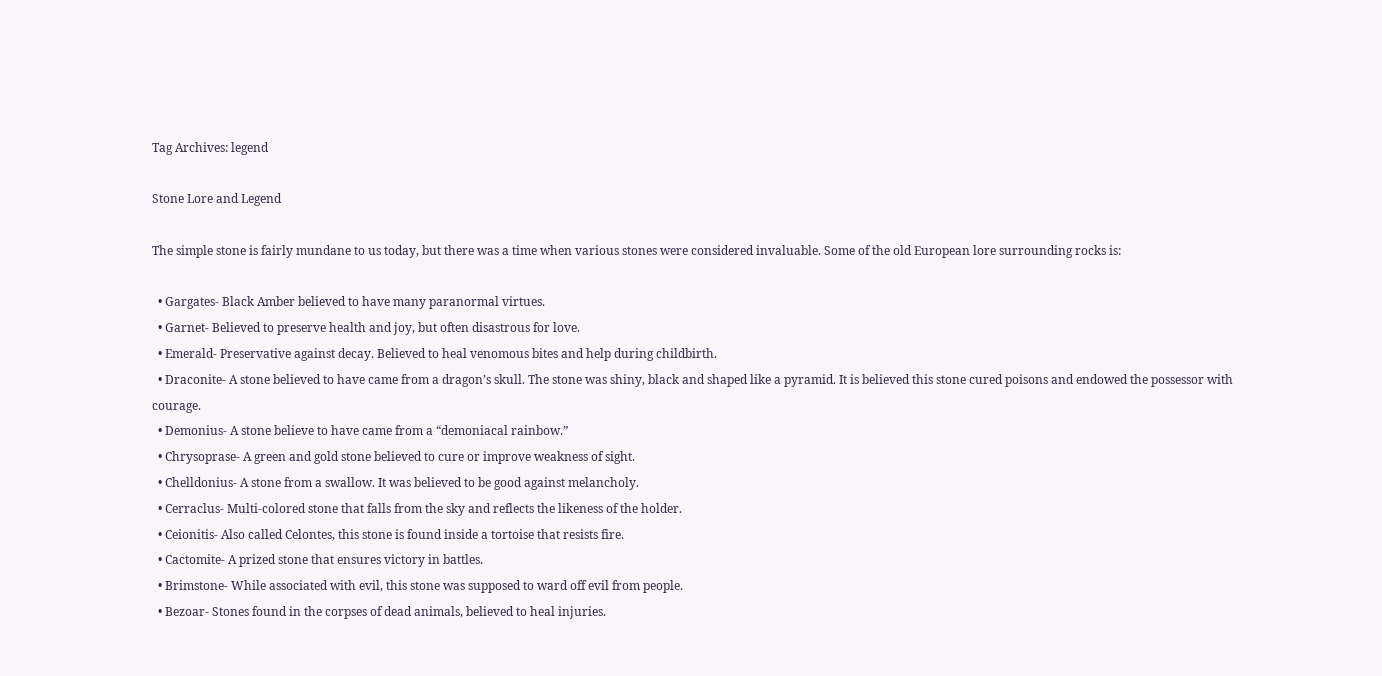Tag Archives: legend

Stone Lore and Legend

The simple stone is fairly mundane to us today, but there was a time when various stones were considered invaluable. Some of the old European lore surrounding rocks is:

  • Gargates- Black Amber believed to have many paranormal virtues.
  • Garnet- Believed to preserve health and joy, but often disastrous for love.
  • Emerald- Preservative against decay. Believed to heal venomous bites and help during childbirth.
  • Draconite- A stone believed to have came from a dragon’s skull. The stone was shiny, black and shaped like a pyramid. It is believed this stone cured poisons and endowed the possessor with courage.
  • Demonius- A stone believe to have came from a “demoniacal rainbow.”
  • Chrysoprase- A green and gold stone believed to cure or improve weakness of sight.
  • Chelldonius- A stone from a swallow. It was believed to be good against melancholy.
  • Cerraclus- Multi-colored stone that falls from the sky and reflects the likeness of the holder.
  • Ceionitis- Also called Celontes, this stone is found inside a tortoise that resists fire.
  • Cactomite- A prized stone that ensures victory in battles.
  • Brimstone- While associated with evil, this stone was supposed to ward off evil from people.
  • Bezoar- Stones found in the corpses of dead animals, believed to heal injuries.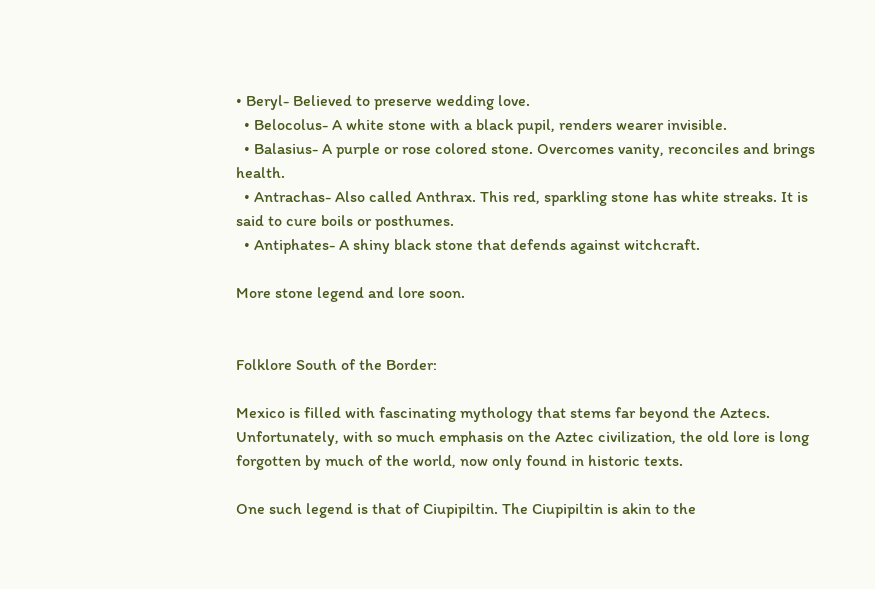• Beryl- Believed to preserve wedding love.
  • Belocolus- A white stone with a black pupil, renders wearer invisible.
  • Balasius- A purple or rose colored stone. Overcomes vanity, reconciles and brings health.
  • Antrachas- Also called Anthrax. This red, sparkling stone has white streaks. It is said to cure boils or posthumes.
  • Antiphates- A shiny black stone that defends against witchcraft.

More stone legend and lore soon.


Folklore South of the Border:

Mexico is filled with fascinating mythology that stems far beyond the Aztecs. Unfortunately, with so much emphasis on the Aztec civilization, the old lore is long forgotten by much of the world, now only found in historic texts.

One such legend is that of Ciupipiltin. The Ciupipiltin is akin to the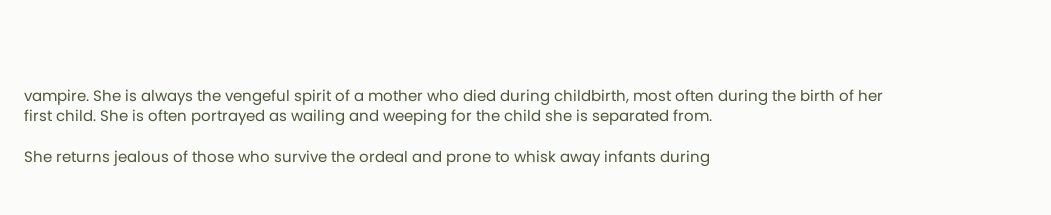vampire. She is always the vengeful spirit of a mother who died during childbirth, most often during the birth of her first child. She is often portrayed as wailing and weeping for the child she is separated from.

She returns jealous of those who survive the ordeal and prone to whisk away infants during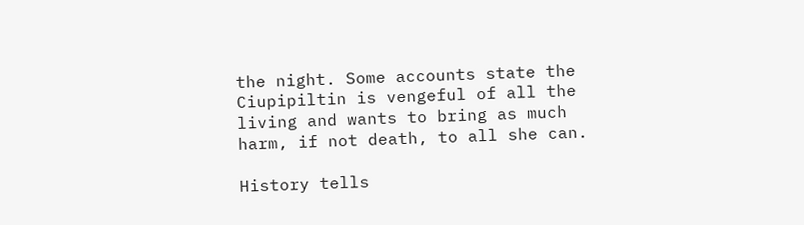the night. Some accounts state the Ciupipiltin is vengeful of all the living and wants to bring as much harm, if not death, to all she can.

History tells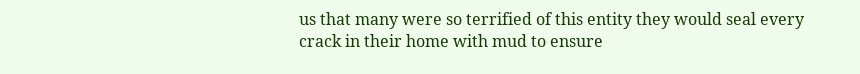us that many were so terrified of this entity they would seal every crack in their home with mud to ensure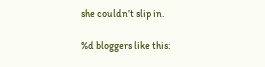she couldn’t slip in.

%d bloggers like this: